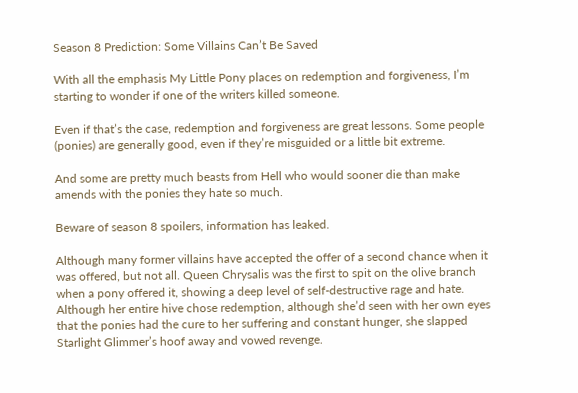Season 8 Prediction: Some Villains Can’t Be Saved

With all the emphasis My Little Pony places on redemption and forgiveness, I’m starting to wonder if one of the writers killed someone.

Even if that’s the case, redemption and forgiveness are great lessons. Some people (ponies) are generally good, even if they’re misguided or a little bit extreme.

And some are pretty much beasts from Hell who would sooner die than make amends with the ponies they hate so much.

Beware of season 8 spoilers, information has leaked.

Although many former villains have accepted the offer of a second chance when it was offered, but not all. Queen Chrysalis was the first to spit on the olive branch when a pony offered it, showing a deep level of self-destructive rage and hate. Although her entire hive chose redemption, although she’d seen with her own eyes that the ponies had the cure to her suffering and constant hunger, she slapped Starlight Glimmer’s hoof away and vowed revenge.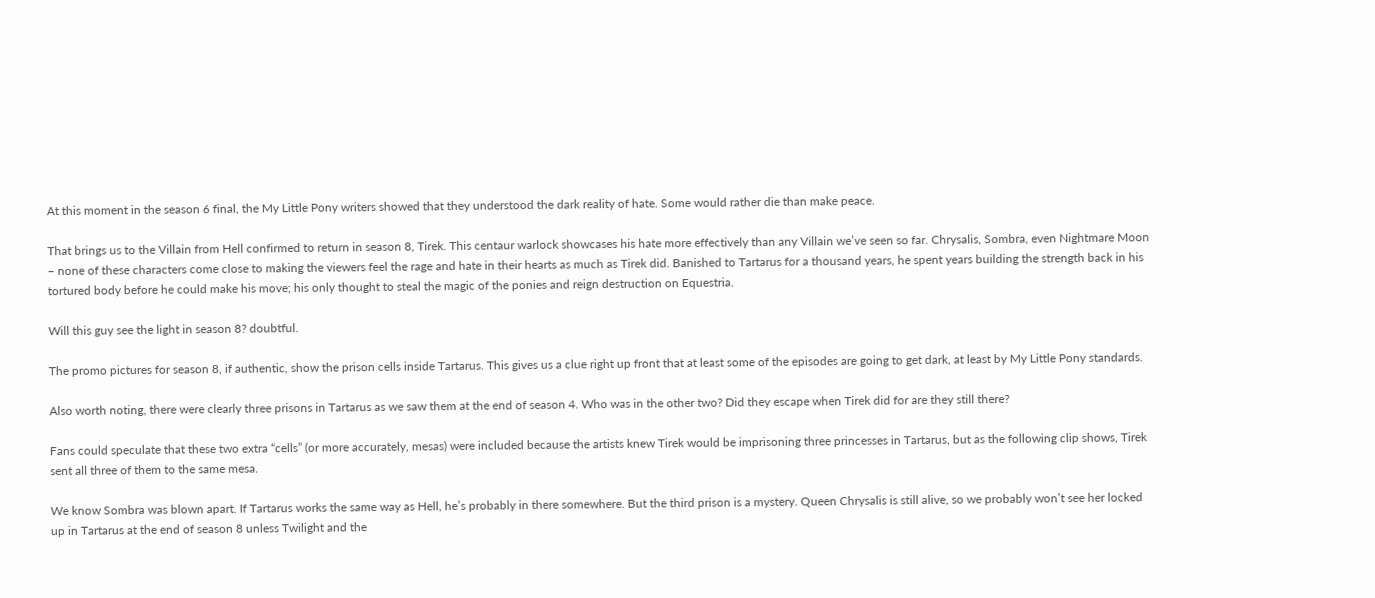At this moment in the season 6 final, the My Little Pony writers showed that they understood the dark reality of hate. Some would rather die than make peace.

That brings us to the Villain from Hell confirmed to return in season 8, Tirek. This centaur warlock showcases his hate more effectively than any Villain we’ve seen so far. Chrysalis, Sombra, even Nightmare Moon – none of these characters come close to making the viewers feel the rage and hate in their hearts as much as Tirek did. Banished to Tartarus for a thousand years, he spent years building the strength back in his tortured body before he could make his move; his only thought to steal the magic of the ponies and reign destruction on Equestria.

Will this guy see the light in season 8? doubtful.

The promo pictures for season 8, if authentic, show the prison cells inside Tartarus. This gives us a clue right up front that at least some of the episodes are going to get dark, at least by My Little Pony standards.

Also worth noting, there were clearly three prisons in Tartarus as we saw them at the end of season 4. Who was in the other two? Did they escape when Tirek did for are they still there?

Fans could speculate that these two extra “cells” (or more accurately, mesas) were included because the artists knew Tirek would be imprisoning three princesses in Tartarus, but as the following clip shows, Tirek sent all three of them to the same mesa.

We know Sombra was blown apart. If Tartarus works the same way as Hell, he’s probably in there somewhere. But the third prison is a mystery. Queen Chrysalis is still alive, so we probably won’t see her locked up in Tartarus at the end of season 8 unless Twilight and the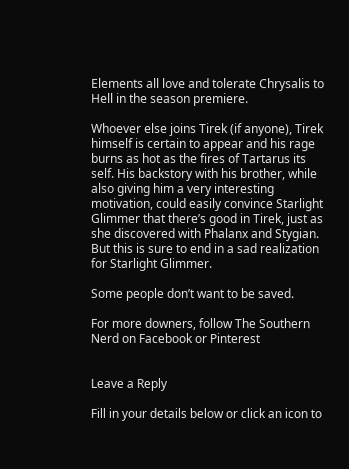Elements all love and tolerate Chrysalis to Hell in the season premiere.

Whoever else joins Tirek (if anyone), Tirek himself is certain to appear and his rage burns as hot as the fires of Tartarus its self. His backstory with his brother, while also giving him a very interesting motivation, could easily convince Starlight Glimmer that there’s good in Tirek, just as she discovered with Phalanx and Stygian. But this is sure to end in a sad realization for Starlight Glimmer.

Some people don’t want to be saved.

For more downers, follow The Southern Nerd on Facebook or Pinterest


Leave a Reply

Fill in your details below or click an icon to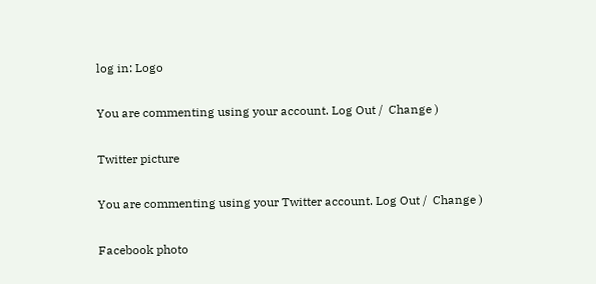log in: Logo

You are commenting using your account. Log Out /  Change )

Twitter picture

You are commenting using your Twitter account. Log Out /  Change )

Facebook photo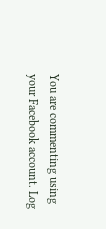You are commenting using your Facebook account. Log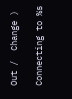Out /  Change )

Connecting to %s